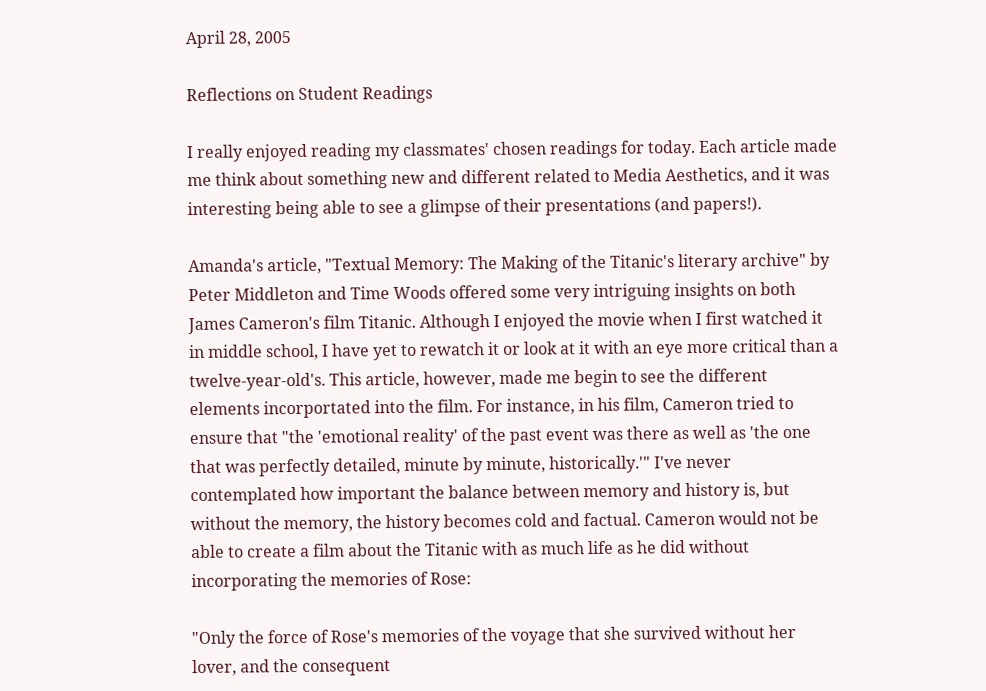April 28, 2005

Reflections on Student Readings

I really enjoyed reading my classmates' chosen readings for today. Each article made me think about something new and different related to Media Aesthetics, and it was interesting being able to see a glimpse of their presentations (and papers!).

Amanda's article, "Textual Memory: The Making of the Titanic's literary archive" by Peter Middleton and Time Woods offered some very intriguing insights on both James Cameron's film Titanic. Although I enjoyed the movie when I first watched it in middle school, I have yet to rewatch it or look at it with an eye more critical than a twelve-year-old's. This article, however, made me begin to see the different elements incorportated into the film. For instance, in his film, Cameron tried to ensure that "the 'emotional reality' of the past event was there as well as 'the one that was perfectly detailed, minute by minute, historically.'" I've never contemplated how important the balance between memory and history is, but without the memory, the history becomes cold and factual. Cameron would not be able to create a film about the Titanic with as much life as he did without incorporating the memories of Rose:

"Only the force of Rose's memories of the voyage that she survived without her lover, and the consequent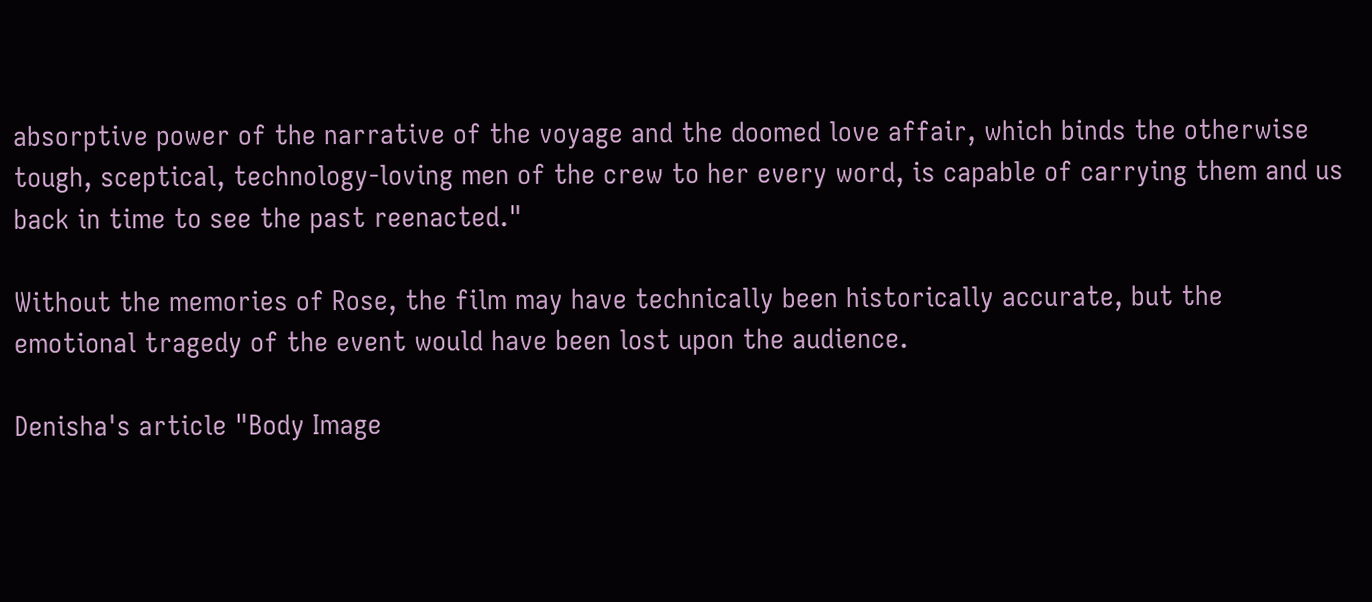absorptive power of the narrative of the voyage and the doomed love affair, which binds the otherwise tough, sceptical, technology-loving men of the crew to her every word, is capable of carrying them and us back in time to see the past reenacted."

Without the memories of Rose, the film may have technically been historically accurate, but the emotional tragedy of the event would have been lost upon the audience.

Denisha's article "Body Image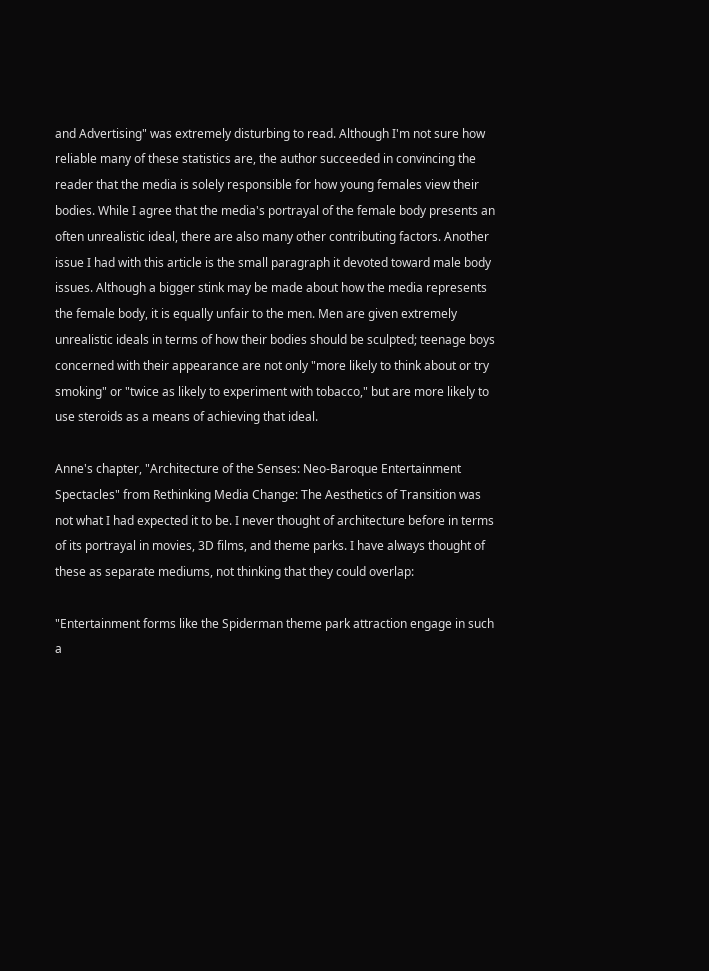and Advertising" was extremely disturbing to read. Although I'm not sure how reliable many of these statistics are, the author succeeded in convincing the reader that the media is solely responsible for how young females view their bodies. While I agree that the media's portrayal of the female body presents an often unrealistic ideal, there are also many other contributing factors. Another issue I had with this article is the small paragraph it devoted toward male body issues. Although a bigger stink may be made about how the media represents the female body, it is equally unfair to the men. Men are given extremely unrealistic ideals in terms of how their bodies should be sculpted; teenage boys concerned with their appearance are not only "more likely to think about or try smoking" or "twice as likely to experiment with tobacco," but are more likely to use steroids as a means of achieving that ideal.

Anne's chapter, "Architecture of the Senses: Neo-Baroque Entertainment Spectacles" from Rethinking Media Change: The Aesthetics of Transition was not what I had expected it to be. I never thought of architecture before in terms of its portrayal in movies, 3D films, and theme parks. I have always thought of these as separate mediums, not thinking that they could overlap:

"Entertainment forms like the Spiderman theme park attraction engage in such a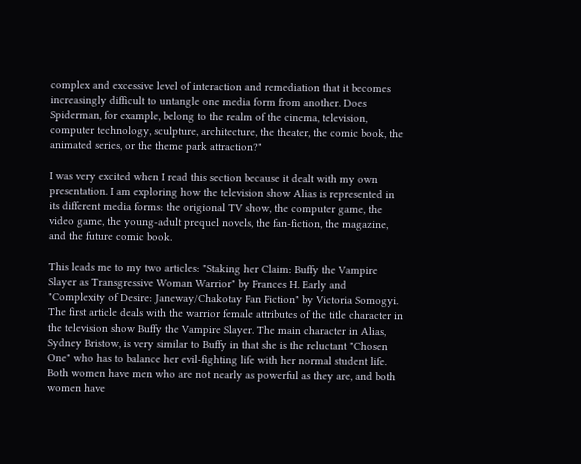complex and excessive level of interaction and remediation that it becomes increasingly difficult to untangle one media form from another. Does Spiderman, for example, belong to the realm of the cinema, television, computer technology, sculpture, architecture, the theater, the comic book, the animated series, or the theme park attraction?"

I was very excited when I read this section because it dealt with my own presentation. I am exploring how the television show Alias is represented in its different media forms: the origional TV show, the computer game, the video game, the young-adult prequel novels, the fan-fiction, the magazine, and the future comic book.

This leads me to my two articles: "Staking her Claim: Buffy the Vampire Slayer as Transgressive Woman Warrior" by Frances H. Early and "Complexity of Desire: Janeway/Chakotay Fan Fiction" by Victoria Somogyi. The first article deals with the warrior female attributes of the title character in the television show Buffy the Vampire Slayer. The main character in Alias, Sydney Bristow, is very similar to Buffy in that she is the reluctant "Chosen One" who has to balance her evil-fighting life with her normal student life. Both women have men who are not nearly as powerful as they are, and both women have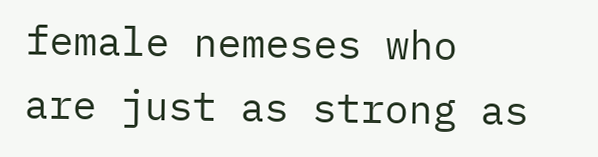female nemeses who are just as strong as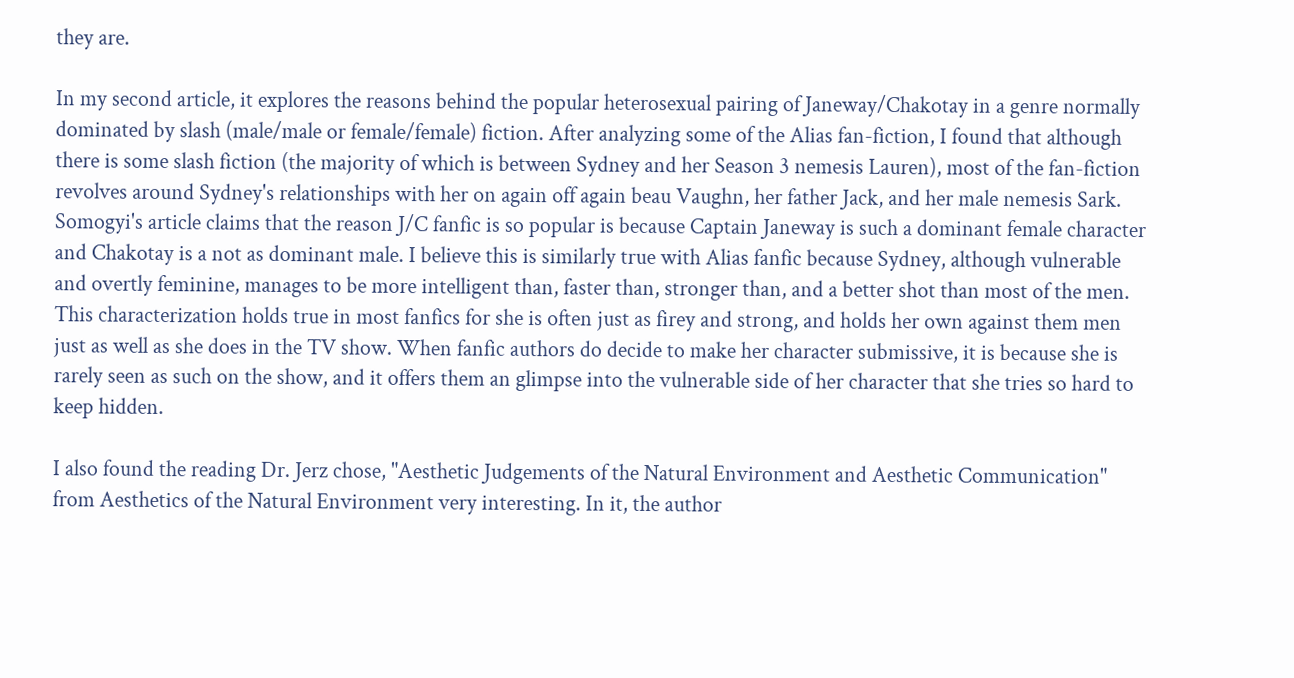they are.

In my second article, it explores the reasons behind the popular heterosexual pairing of Janeway/Chakotay in a genre normally dominated by slash (male/male or female/female) fiction. After analyzing some of the Alias fan-fiction, I found that although there is some slash fiction (the majority of which is between Sydney and her Season 3 nemesis Lauren), most of the fan-fiction revolves around Sydney's relationships with her on again off again beau Vaughn, her father Jack, and her male nemesis Sark. Somogyi's article claims that the reason J/C fanfic is so popular is because Captain Janeway is such a dominant female character and Chakotay is a not as dominant male. I believe this is similarly true with Alias fanfic because Sydney, although vulnerable and overtly feminine, manages to be more intelligent than, faster than, stronger than, and a better shot than most of the men. This characterization holds true in most fanfics for she is often just as firey and strong, and holds her own against them men just as well as she does in the TV show. When fanfic authors do decide to make her character submissive, it is because she is rarely seen as such on the show, and it offers them an glimpse into the vulnerable side of her character that she tries so hard to keep hidden.

I also found the reading Dr. Jerz chose, "Aesthetic Judgements of the Natural Environment and Aesthetic Communication" from Aesthetics of the Natural Environment very interesting. In it, the author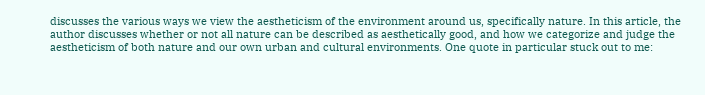discusses the various ways we view the aestheticism of the environment around us, specifically nature. In this article, the author discusses whether or not all nature can be described as aesthetically good, and how we categorize and judge the aestheticism of both nature and our own urban and cultural environments. One quote in particular stuck out to me: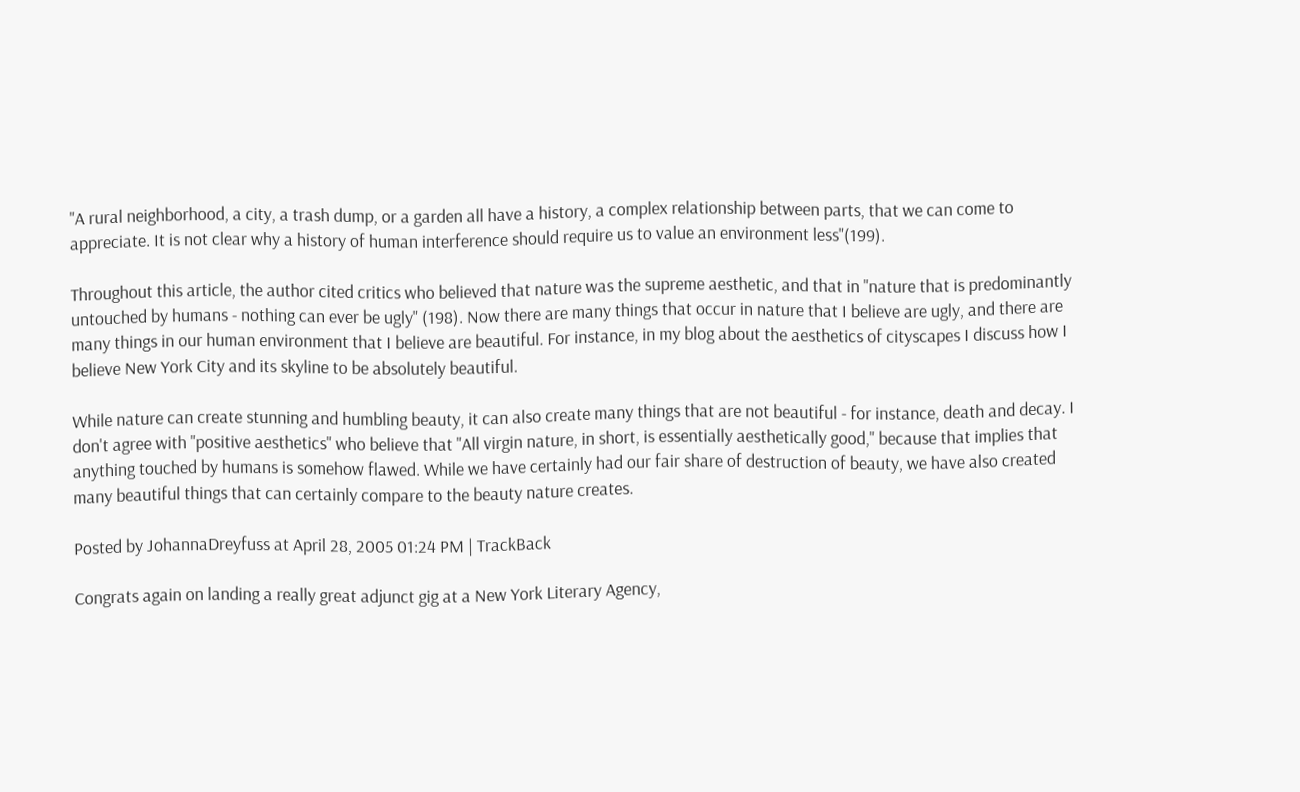"A rural neighborhood, a city, a trash dump, or a garden all have a history, a complex relationship between parts, that we can come to appreciate. It is not clear why a history of human interference should require us to value an environment less"(199).

Throughout this article, the author cited critics who believed that nature was the supreme aesthetic, and that in "nature that is predominantly untouched by humans - nothing can ever be ugly" (198). Now there are many things that occur in nature that I believe are ugly, and there are many things in our human environment that I believe are beautiful. For instance, in my blog about the aesthetics of cityscapes I discuss how I believe New York City and its skyline to be absolutely beautiful.

While nature can create stunning and humbling beauty, it can also create many things that are not beautiful - for instance, death and decay. I don't agree with "positive aesthetics" who believe that "All virgin nature, in short, is essentially aesthetically good," because that implies that anything touched by humans is somehow flawed. While we have certainly had our fair share of destruction of beauty, we have also created many beautiful things that can certainly compare to the beauty nature creates.

Posted by JohannaDreyfuss at April 28, 2005 01:24 PM | TrackBack

Congrats again on landing a really great adjunct gig at a New York Literary Agency,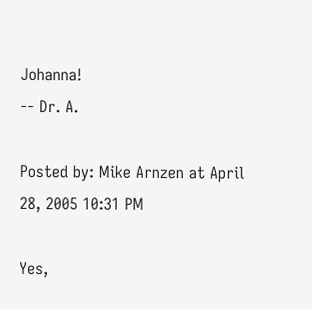Johanna!
-- Dr. A.

Posted by: Mike Arnzen at April 28, 2005 10:31 PM

Yes,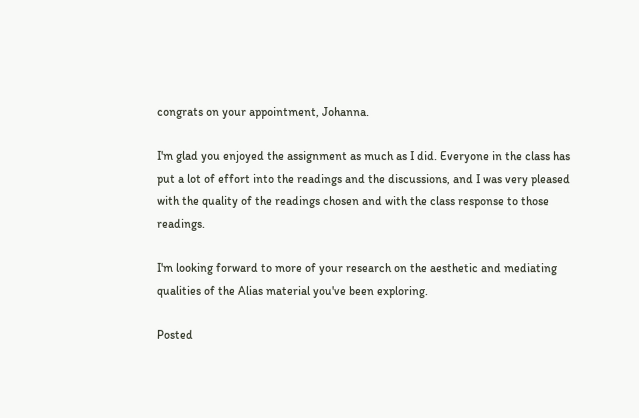congrats on your appointment, Johanna.

I'm glad you enjoyed the assignment as much as I did. Everyone in the class has put a lot of effort into the readings and the discussions, and I was very pleased with the quality of the readings chosen and with the class response to those readings.

I'm looking forward to more of your research on the aesthetic and mediating qualities of the Alias material you've been exploring.

Posted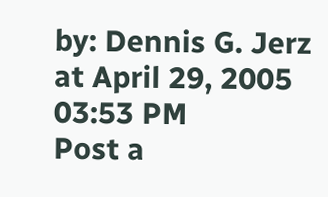by: Dennis G. Jerz at April 29, 2005 03:53 PM
Post a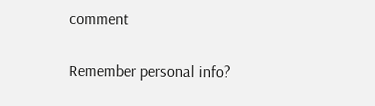comment

Remember personal info?